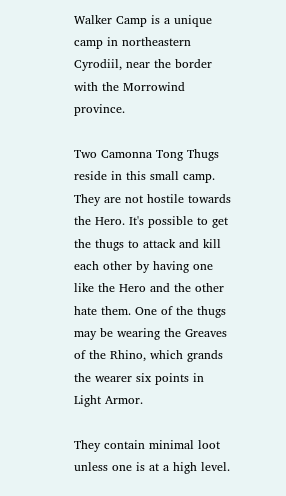Walker Camp is a unique camp in northeastern Cyrodiil, near the border with the Morrowind province.

Two Camonna Tong Thugs reside in this small camp. They are not hostile towards the Hero. It's possible to get the thugs to attack and kill each other by having one like the Hero and the other hate them. One of the thugs may be wearing the Greaves of the Rhino, which grands the wearer six points in Light Armor.

They contain minimal loot unless one is at a high level.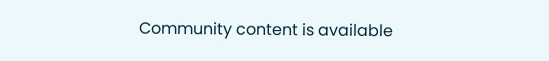Community content is available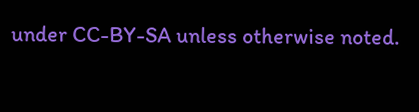under CC-BY-SA unless otherwise noted.